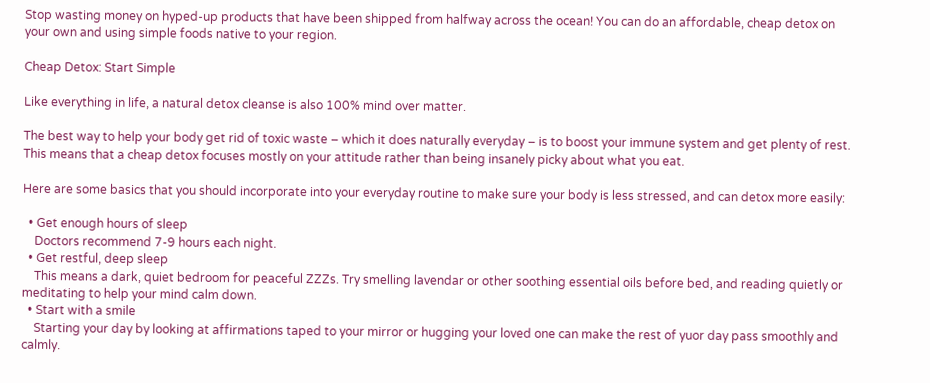Stop wasting money on hyped-up products that have been shipped from halfway across the ocean! You can do an affordable, cheap detox on your own and using simple foods native to your region.

Cheap Detox: Start Simple

Like everything in life, a natural detox cleanse is also 100% mind over matter.

The best way to help your body get rid of toxic waste – which it does naturally everyday – is to boost your immune system and get plenty of rest. This means that a cheap detox focuses mostly on your attitude rather than being insanely picky about what you eat.

Here are some basics that you should incorporate into your everyday routine to make sure your body is less stressed, and can detox more easily:

  • Get enough hours of sleep
    Doctors recommend 7-9 hours each night.
  • Get restful, deep sleep
    This means a dark, quiet bedroom for peaceful ZZZs. Try smelling lavendar or other soothing essential oils before bed, and reading quietly or meditating to help your mind calm down.
  • Start with a smile
    Starting your day by looking at affirmations taped to your mirror or hugging your loved one can make the rest of yuor day pass smoothly and calmly.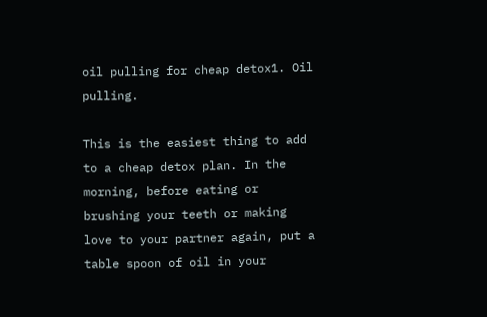oil pulling for cheap detox1. Oil pulling.

This is the easiest thing to add to a cheap detox plan. In the morning, before eating or brushing your teeth or making love to your partner again, put a table spoon of oil in your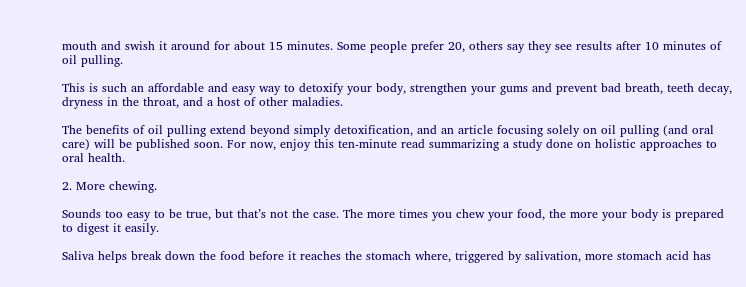mouth and swish it around for about 15 minutes. Some people prefer 20, others say they see results after 10 minutes of oil pulling.

This is such an affordable and easy way to detoxify your body, strengthen your gums and prevent bad breath, teeth decay, dryness in the throat, and a host of other maladies.

The benefits of oil pulling extend beyond simply detoxification, and an article focusing solely on oil pulling (and oral care) will be published soon. For now, enjoy this ten-minute read summarizing a study done on holistic approaches to oral health.

2. More chewing.

Sounds too easy to be true, but that’s not the case. The more times you chew your food, the more your body is prepared to digest it easily.

Saliva helps break down the food before it reaches the stomach where, triggered by salivation, more stomach acid has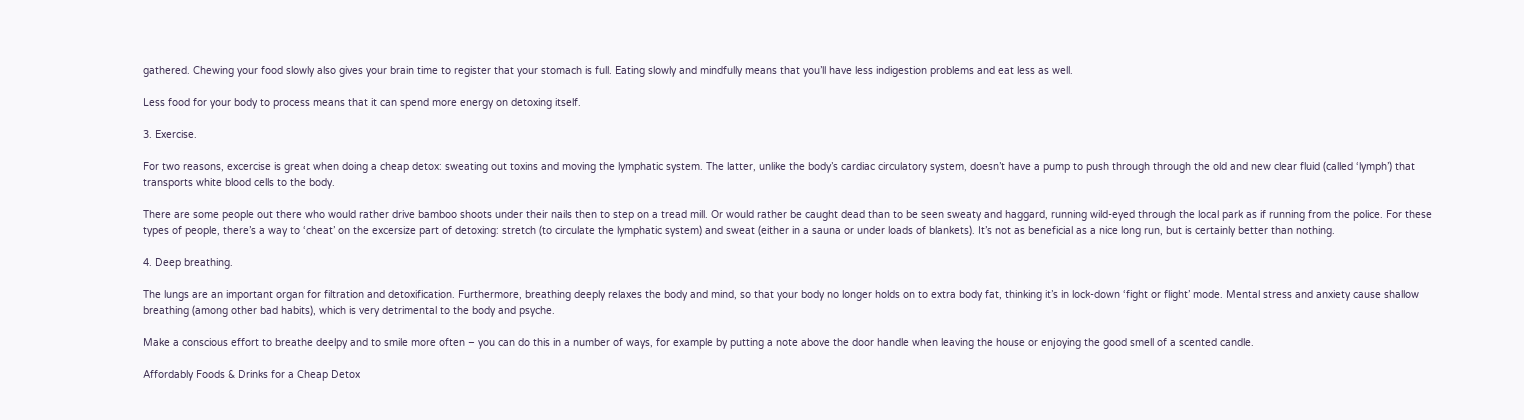gathered. Chewing your food slowly also gives your brain time to register that your stomach is full. Eating slowly and mindfully means that you’ll have less indigestion problems and eat less as well.

Less food for your body to process means that it can spend more energy on detoxing itself.

3. Exercise.

For two reasons, excercise is great when doing a cheap detox: sweating out toxins and moving the lymphatic system. The latter, unlike the body’s cardiac circulatory system, doesn’t have a pump to push through through the old and new clear fluid (called ‘lymph’) that transports white blood cells to the body.

There are some people out there who would rather drive bamboo shoots under their nails then to step on a tread mill. Or would rather be caught dead than to be seen sweaty and haggard, running wild-eyed through the local park as if running from the police. For these types of people, there’s a way to ‘cheat’ on the excersize part of detoxing: stretch (to circulate the lymphatic system) and sweat (either in a sauna or under loads of blankets). It’s not as beneficial as a nice long run, but is certainly better than nothing.

4. Deep breathing.

The lungs are an important organ for filtration and detoxification. Furthermore, breathing deeply relaxes the body and mind, so that your body no longer holds on to extra body fat, thinking it’s in lock-down ‘fight or flight’ mode. Mental stress and anxiety cause shallow breathing (among other bad habits), which is very detrimental to the body and psyche.

Make a conscious effort to breathe deelpy and to smile more often – you can do this in a number of ways, for example by putting a note above the door handle when leaving the house or enjoying the good smell of a scented candle.

Affordably Foods & Drinks for a Cheap Detox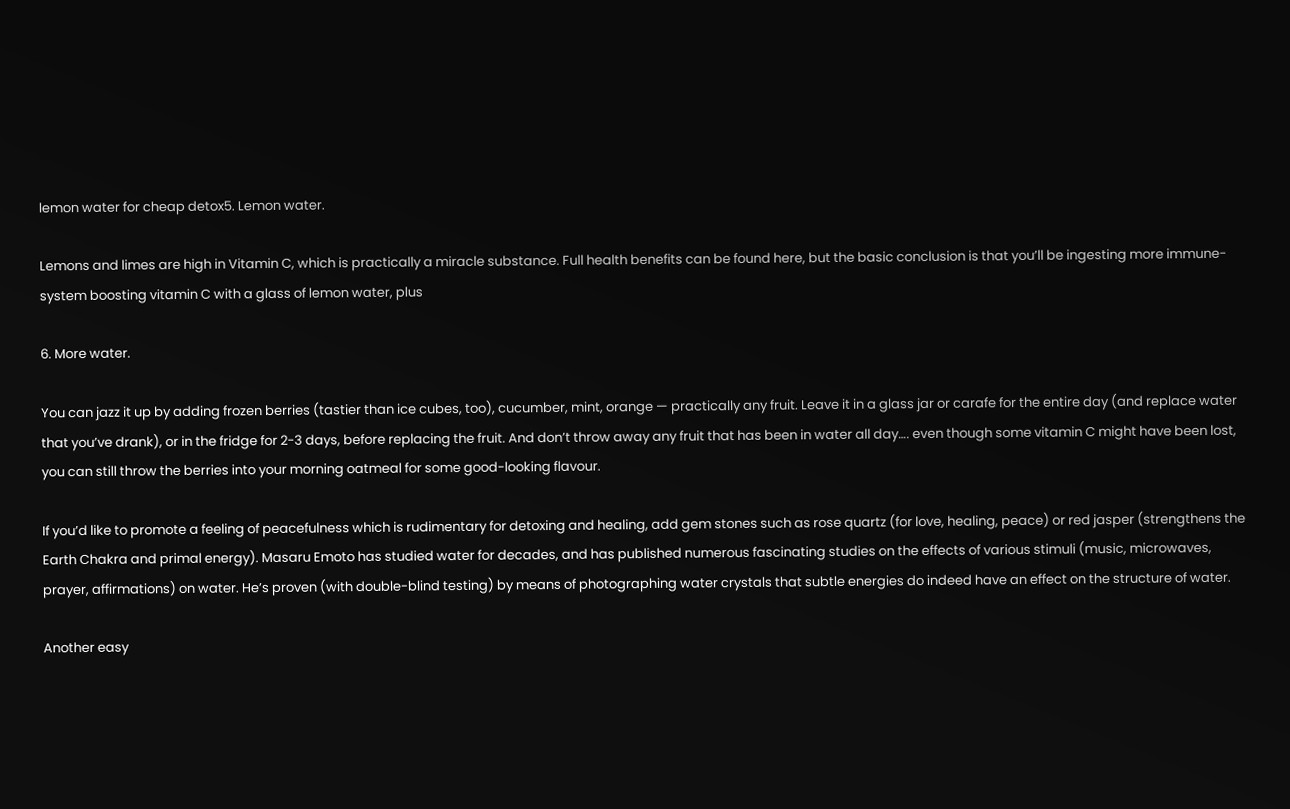lemon water for cheap detox5. Lemon water.

Lemons and limes are high in Vitamin C, which is practically a miracle substance. Full health benefits can be found here, but the basic conclusion is that you’ll be ingesting more immune-system boosting vitamin C with a glass of lemon water, plus

6. More water.

You can jazz it up by adding frozen berries (tastier than ice cubes, too), cucumber, mint, orange — practically any fruit. Leave it in a glass jar or carafe for the entire day (and replace water that you’ve drank), or in the fridge for 2-3 days, before replacing the fruit. And don’t throw away any fruit that has been in water all day…. even though some vitamin C might have been lost, you can still throw the berries into your morning oatmeal for some good-looking flavour.

If you’d like to promote a feeling of peacefulness which is rudimentary for detoxing and healing, add gem stones such as rose quartz (for love, healing, peace) or red jasper (strengthens the Earth Chakra and primal energy). Masaru Emoto has studied water for decades, and has published numerous fascinating studies on the effects of various stimuli (music, microwaves, prayer, affirmations) on water. He’s proven (with double-blind testing) by means of photographing water crystals that subtle energies do indeed have an effect on the structure of water.

Another easy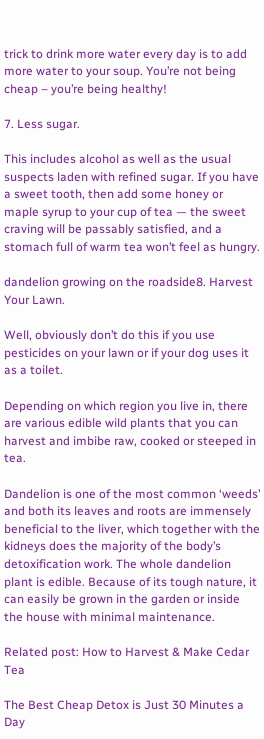trick to drink more water every day is to add more water to your soup. You’re not being cheap – you’re being healthy!

7. Less sugar.

This includes alcohol as well as the usual suspects laden with refined sugar. If you have a sweet tooth, then add some honey or maple syrup to your cup of tea — the sweet craving will be passably satisfied, and a stomach full of warm tea won’t feel as hungry.

dandelion growing on the roadside8. Harvest Your Lawn.

Well, obviously don’t do this if you use pesticides on your lawn or if your dog uses it as a toilet.

Depending on which region you live in, there are various edible wild plants that you can harvest and imbibe raw, cooked or steeped in tea.

Dandelion is one of the most common ‘weeds’ and both its leaves and roots are immensely beneficial to the liver, which together with the kidneys does the majority of the body’s detoxification work. The whole dandelion plant is edible. Because of its tough nature, it can easily be grown in the garden or inside the house with minimal maintenance.

Related post: How to Harvest & Make Cedar Tea

The Best Cheap Detox is Just 30 Minutes a Day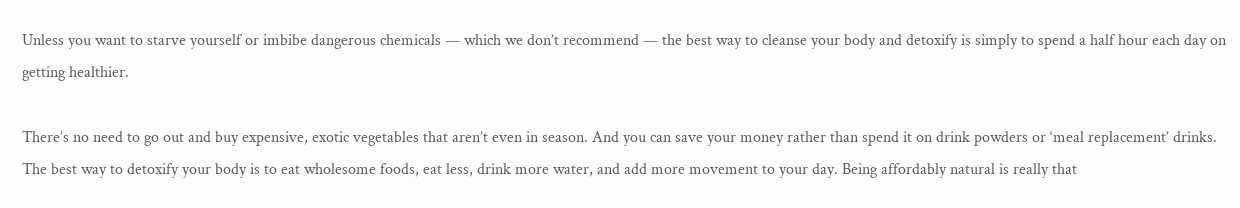Unless you want to starve yourself or imbibe dangerous chemicals — which we don’t recommend — the best way to cleanse your body and detoxify is simply to spend a half hour each day on getting healthier.

There’s no need to go out and buy expensive, exotic vegetables that aren’t even in season. And you can save your money rather than spend it on drink powders or ‘meal replacement’ drinks. The best way to detoxify your body is to eat wholesome foods, eat less, drink more water, and add more movement to your day. Being affordably natural is really that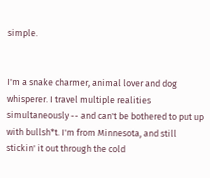simple.


I'm a snake charmer, animal lover and dog whisperer. I travel multiple realities simultaneously -- and can't be bothered to put up with bullsh*t. I'm from Minnesota, and still stickin' it out through the cold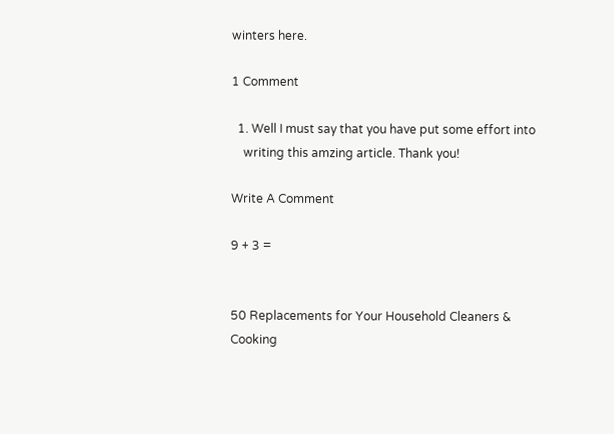winters here.

1 Comment

  1. Well I must say that you have put some effort into
    writing this amzing article. Thank you!

Write A Comment

9 + 3 =


50 Replacements for Your Household Cleaners & Cooking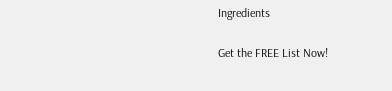Ingredients

Get the FREE List Now!